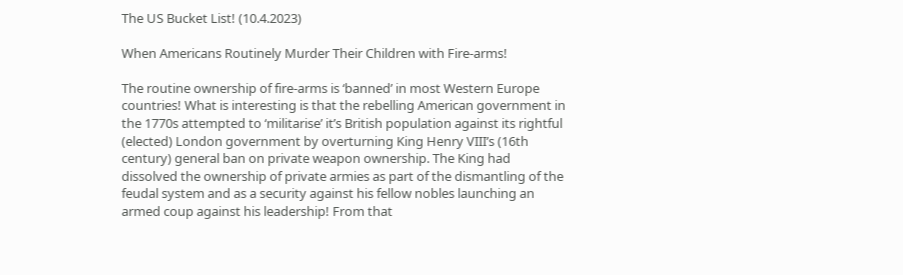The US Bucket List! (10.4.2023)

When Americans Routinely Murder Their Children with Fire-arms!

The routine ownership of fire-arms is ‘banned’ in most Western Europe countries! What is interesting is that the rebelling American government in the 1770s attempted to ‘militarise’ it’s British population against its rightful (elected) London government by overturning King Henry VIII’s (16th century) general ban on private weapon ownership. The King had dissolved the ownership of private armies as part of the dismantling of the feudal system and as a security against his fellow nobles launching an armed coup against his leadership! From that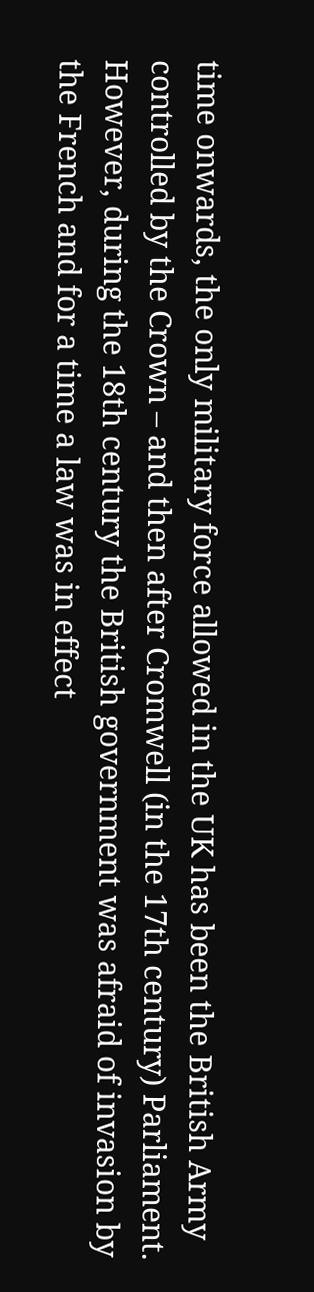time onwards, the only military force allowed in the UK has been the British Army controlled by the Crown – and then after Cromwell (in the 17th century) Parliament. However, during the 18th century the British government was afraid of invasion by the French and for a time a law was in effect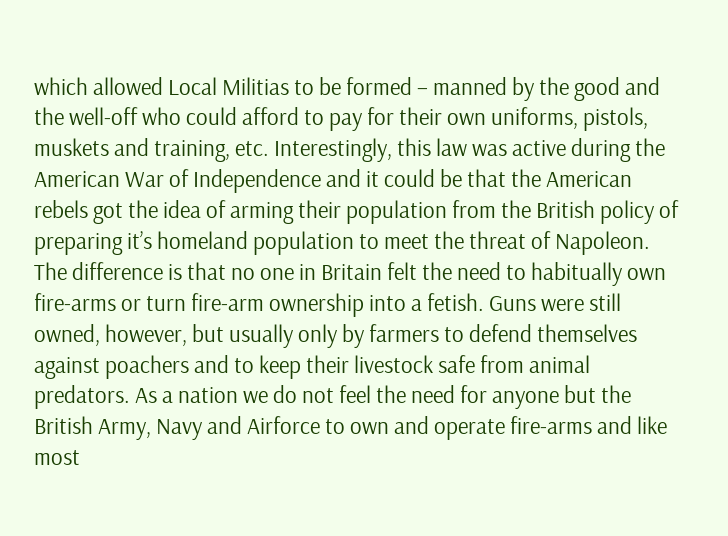which allowed Local Militias to be formed – manned by the good and the well-off who could afford to pay for their own uniforms, pistols, muskets and training, etc. Interestingly, this law was active during the American War of Independence and it could be that the American rebels got the idea of arming their population from the British policy of preparing it’s homeland population to meet the threat of Napoleon. The difference is that no one in Britain felt the need to habitually own fire-arms or turn fire-arm ownership into a fetish. Guns were still owned, however, but usually only by farmers to defend themselves against poachers and to keep their livestock safe from animal predators. As a nation we do not feel the need for anyone but the British Army, Navy and Airforce to own and operate fire-arms and like most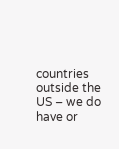countries outside the US – we do have or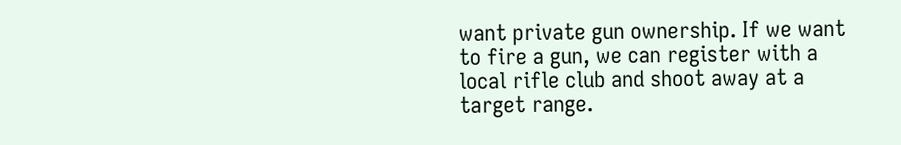want private gun ownership. If we want to fire a gun, we can register with a local rifle club and shoot away at a target range.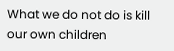What we do not do is kill our own children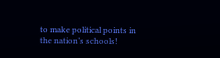to make political points in the nation’s schools!